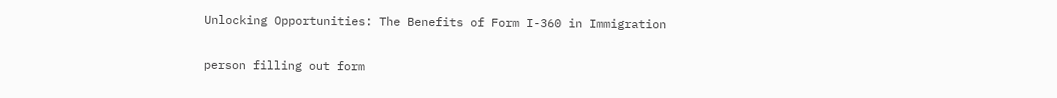Unlocking Opportunities: The Benefits of Form I-360 in Immigration

person filling out form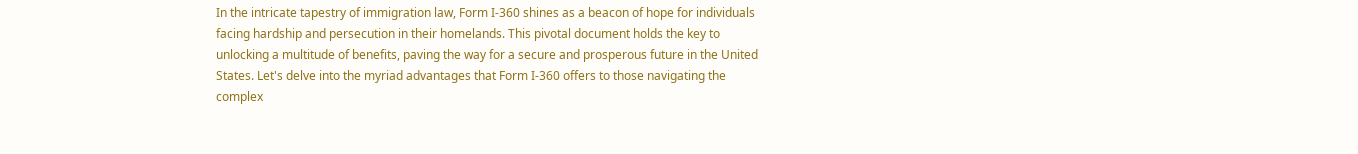In the intricate tapestry of immigration law, Form I-360 shines as a beacon of hope for individuals facing hardship and persecution in their homelands. This pivotal document holds the key to unlocking a multitude of benefits, paving the way for a secure and prosperous future in the United States. Let's delve into the myriad advantages that Form I-360 offers to those navigating the complex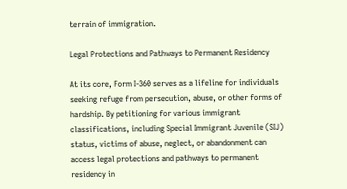terrain of immigration.

Legal Protections and Pathways to Permanent Residency

At its core, Form I-360 serves as a lifeline for individuals seeking refuge from persecution, abuse, or other forms of hardship. By petitioning for various immigrant classifications, including Special Immigrant Juvenile (SIJ) status, victims of abuse, neglect, or abandonment can access legal protections and pathways to permanent residency in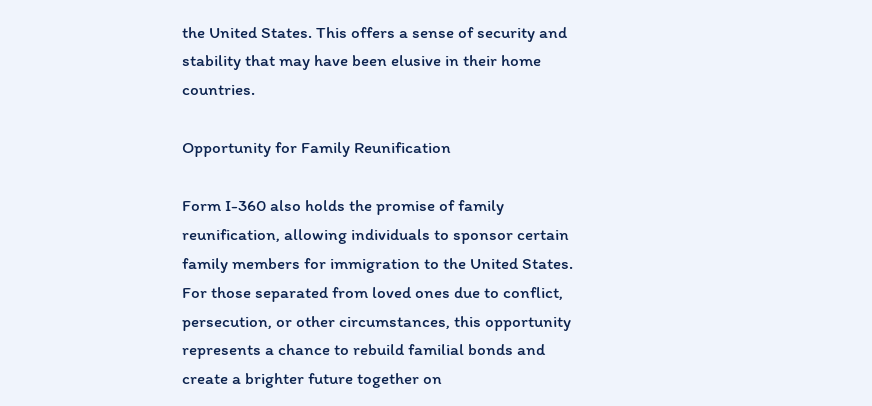the United States. This offers a sense of security and stability that may have been elusive in their home countries.

Opportunity for Family Reunification

Form I-360 also holds the promise of family reunification, allowing individuals to sponsor certain family members for immigration to the United States. For those separated from loved ones due to conflict, persecution, or other circumstances, this opportunity represents a chance to rebuild familial bonds and create a brighter future together on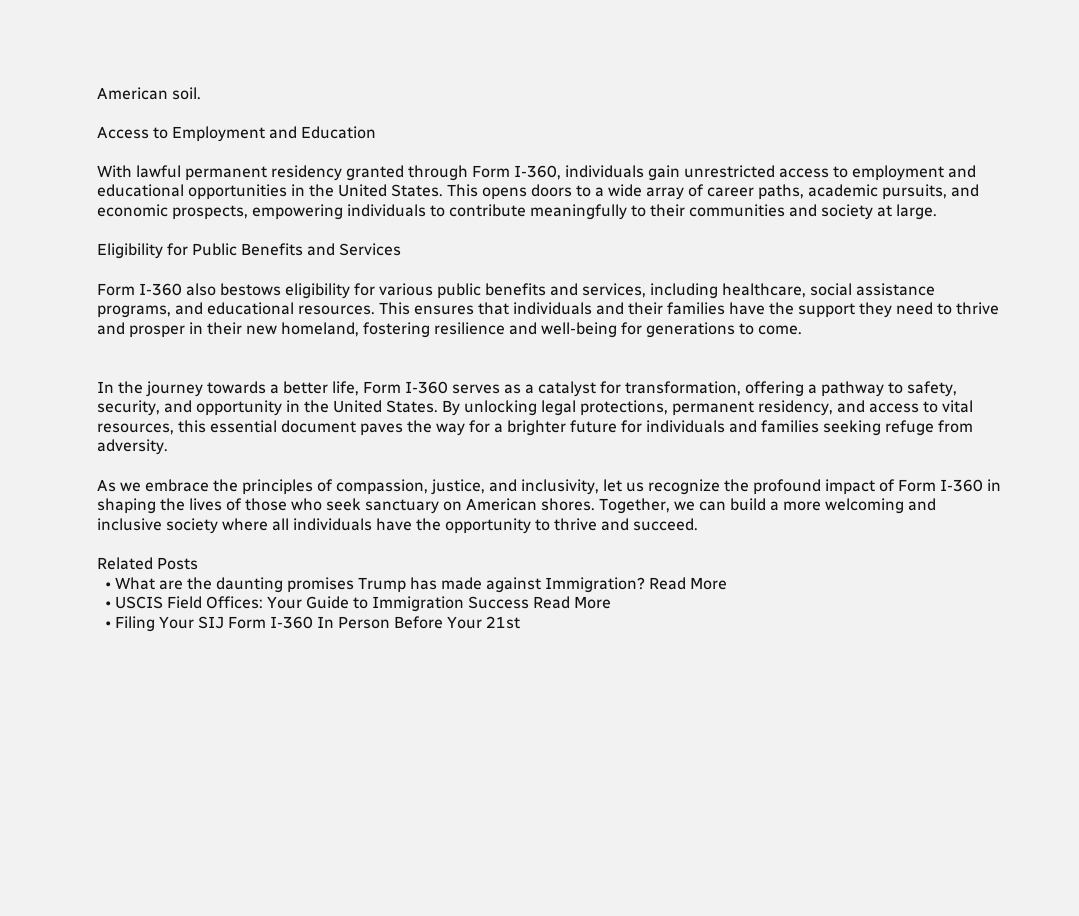American soil.

Access to Employment and Education

With lawful permanent residency granted through Form I-360, individuals gain unrestricted access to employment and educational opportunities in the United States. This opens doors to a wide array of career paths, academic pursuits, and economic prospects, empowering individuals to contribute meaningfully to their communities and society at large.

Eligibility for Public Benefits and Services

Form I-360 also bestows eligibility for various public benefits and services, including healthcare, social assistance programs, and educational resources. This ensures that individuals and their families have the support they need to thrive and prosper in their new homeland, fostering resilience and well-being for generations to come.


In the journey towards a better life, Form I-360 serves as a catalyst for transformation, offering a pathway to safety, security, and opportunity in the United States. By unlocking legal protections, permanent residency, and access to vital resources, this essential document paves the way for a brighter future for individuals and families seeking refuge from adversity.

As we embrace the principles of compassion, justice, and inclusivity, let us recognize the profound impact of Form I-360 in shaping the lives of those who seek sanctuary on American shores. Together, we can build a more welcoming and inclusive society where all individuals have the opportunity to thrive and succeed.

Related Posts
  • What are the daunting promises Trump has made against Immigration? Read More
  • USCIS Field Offices: Your Guide to Immigration Success Read More
  • Filing Your SIJ Form I-360 In Person Before Your 21st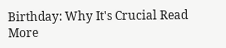Birthday: Why It's Crucial Read More